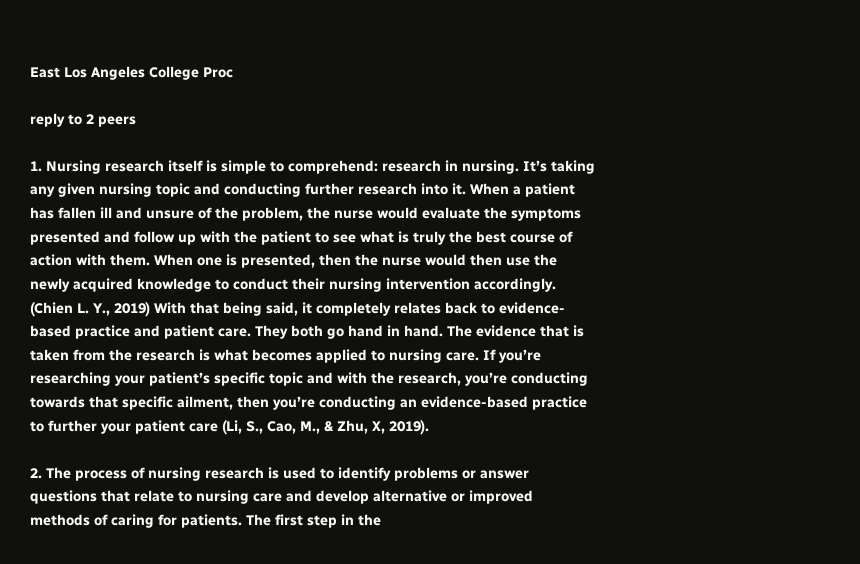East Los Angeles College Proc

reply to 2 peers

1. Nursing research itself is simple to comprehend: research in nursing. It’s taking any given nursing topic and conducting further research into it. When a patient has fallen ill and unsure of the problem, the nurse would evaluate the symptoms presented and follow up with the patient to see what is truly the best course of action with them. When one is presented, then the nurse would then use the newly acquired knowledge to conduct their nursing intervention accordingly. (Chien L. Y., 2019) With that being said, it completely relates back to evidence-based practice and patient care. They both go hand in hand. The evidence that is taken from the research is what becomes applied to nursing care. If you’re researching your patient’s specific topic and with the research, you’re conducting towards that specific ailment, then you’re conducting an evidence-based practice to further your patient care (Li, S., Cao, M., & Zhu, X, 2019).

2. The process of nursing research is used to identify problems or answer questions that relate to nursing care and develop alternative or improved methods of caring for patients. The first step in the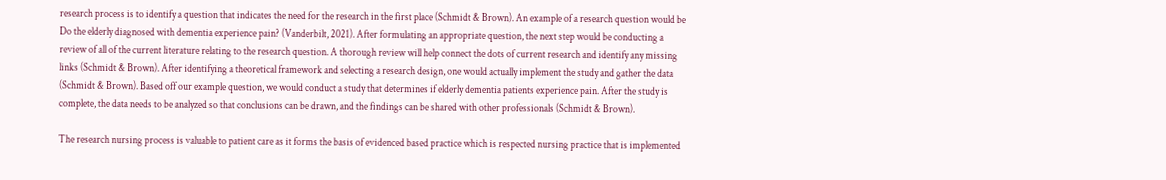research process is to identify a question that indicates the need for the research in the first place (Schmidt & Brown). An example of a research question would be Do the elderly diagnosed with dementia experience pain? (Vanderbilt, 2021). After formulating an appropriate question, the next step would be conducting a review of all of the current literature relating to the research question. A thorough review will help connect the dots of current research and identify any missing links (Schmidt & Brown). After identifying a theoretical framework and selecting a research design, one would actually implement the study and gather the data (Schmidt & Brown). Based off our example question, we would conduct a study that determines if elderly dementia patients experience pain. After the study is complete, the data needs to be analyzed so that conclusions can be drawn, and the findings can be shared with other professionals (Schmidt & Brown).

The research nursing process is valuable to patient care as it forms the basis of evidenced based practice which is respected nursing practice that is implemented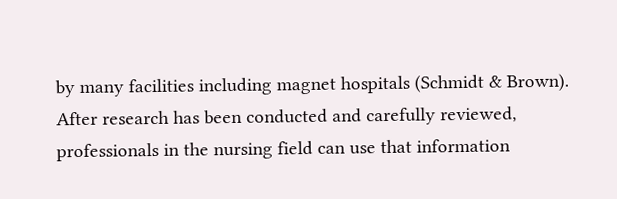by many facilities including magnet hospitals (Schmidt & Brown). After research has been conducted and carefully reviewed, professionals in the nursing field can use that information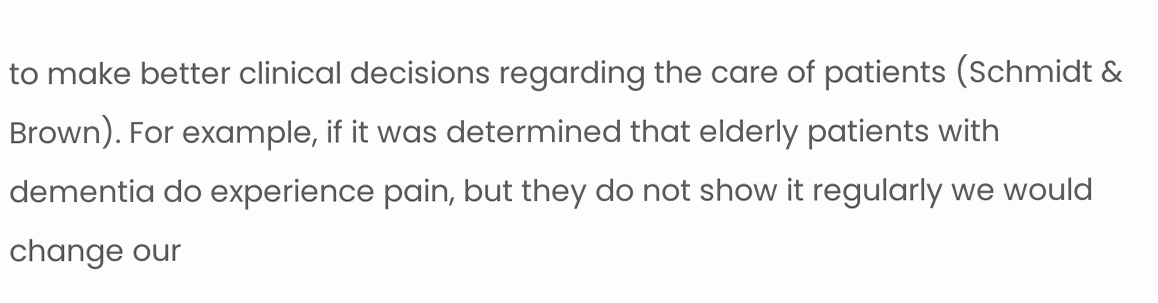to make better clinical decisions regarding the care of patients (Schmidt & Brown). For example, if it was determined that elderly patients with dementia do experience pain, but they do not show it regularly we would change our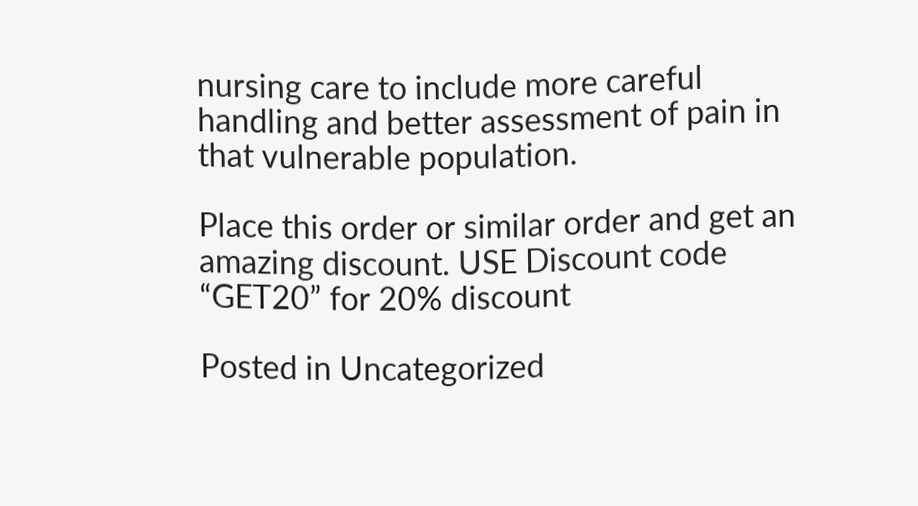nursing care to include more careful handling and better assessment of pain in that vulnerable population.

Place this order or similar order and get an amazing discount. USE Discount code “GET20” for 20% discount

Posted in Uncategorized